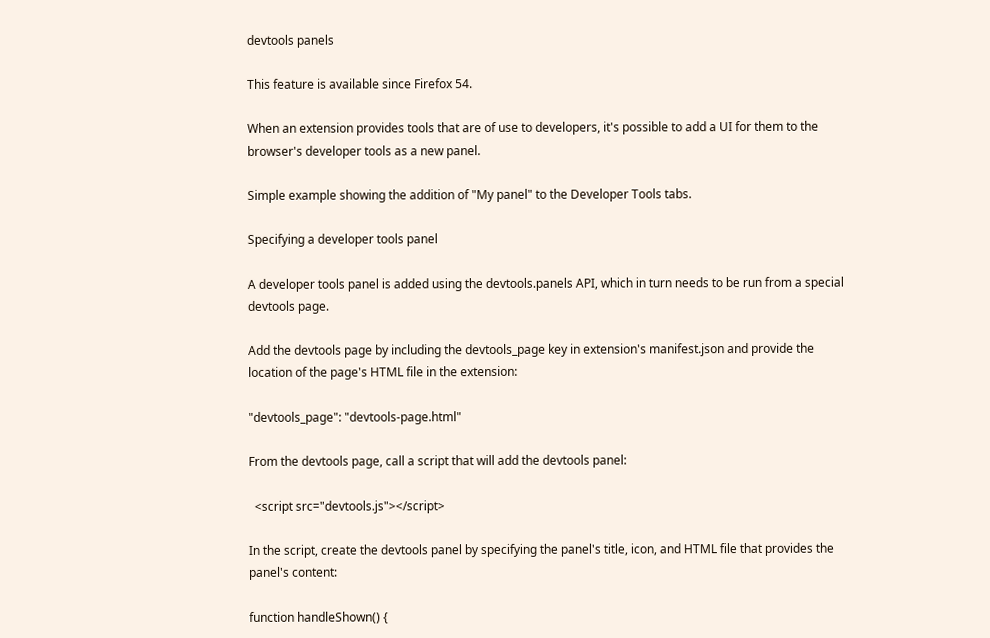devtools panels

This feature is available since Firefox 54.

When an extension provides tools that are of use to developers, it's possible to add a UI for them to the browser's developer tools as a new panel.

Simple example showing the addition of "My panel" to the Developer Tools tabs.

Specifying a developer tools panel

A developer tools panel is added using the devtools.panels API, which in turn needs to be run from a special devtools page.

Add the devtools page by including the devtools_page key in extension's manifest.json and provide the location of the page's HTML file in the extension:

"devtools_page": "devtools-page.html"

From the devtools page, call a script that will add the devtools panel:

  <script src="devtools.js"></script>

In the script, create the devtools panel by specifying the panel's title, icon, and HTML file that provides the panel's content:

function handleShown() {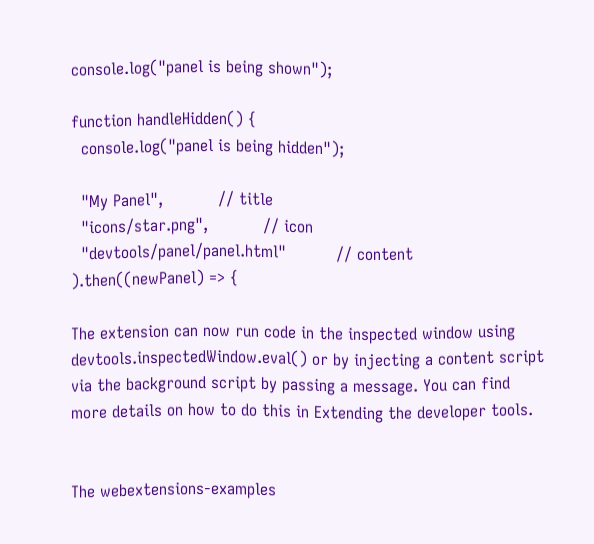console.log("panel is being shown");

function handleHidden() {
  console.log("panel is being hidden");

  "My Panel",           // title
  "icons/star.png",           // icon
  "devtools/panel/panel.html"          // content
).then((newPanel) => {

The extension can now run code in the inspected window using devtools.inspectedWindow.eval() or by injecting a content script via the background script by passing a message. You can find more details on how to do this in Extending the developer tools.


The webextensions-examples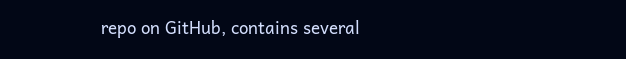repo on GitHub, contains several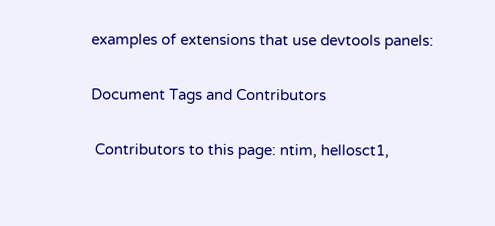examples of extensions that use devtools panels:

Document Tags and Contributors

 Contributors to this page: ntim, hellosct1,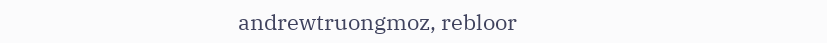andrewtruongmoz, rebloor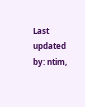Last updated by: ntim,